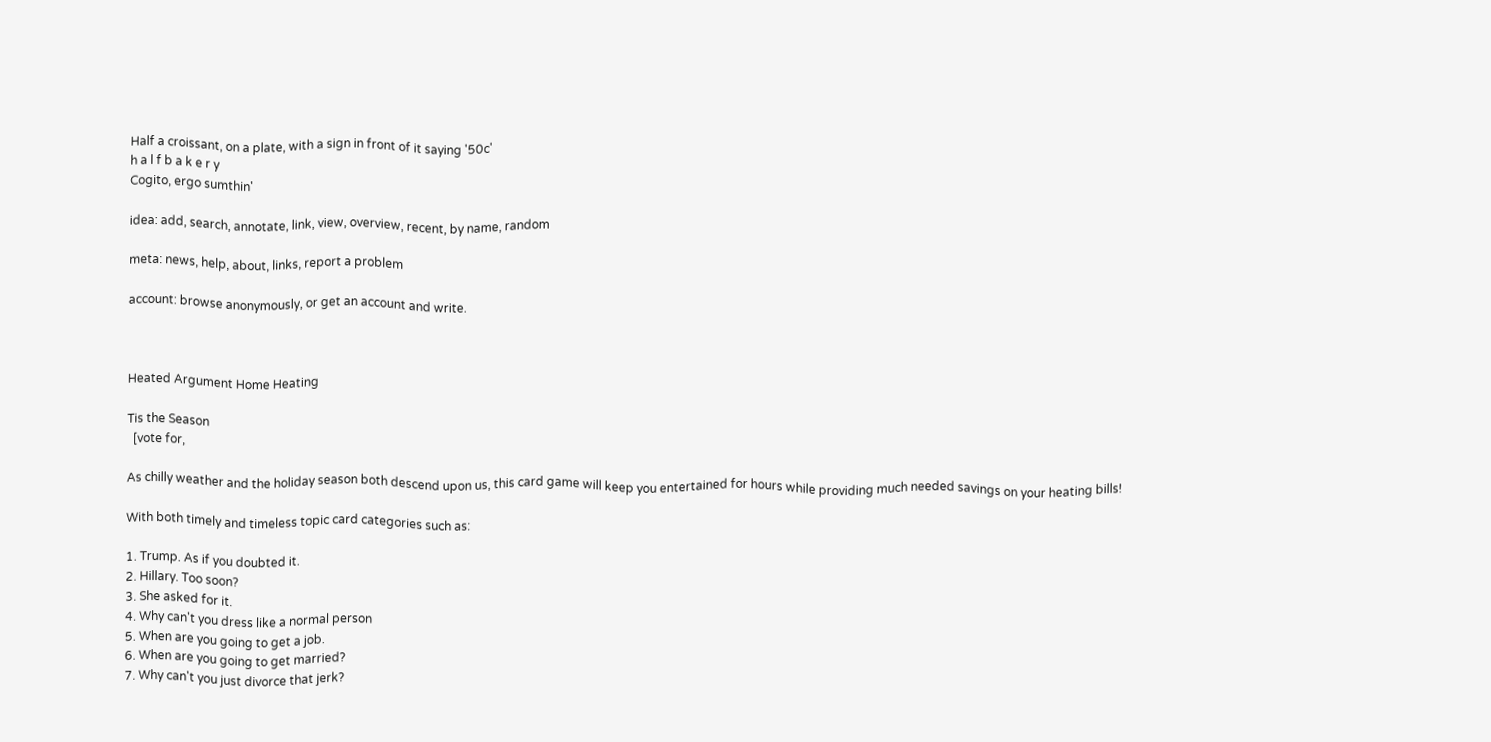Half a croissant, on a plate, with a sign in front of it saying '50c'
h a l f b a k e r y
Cogito, ergo sumthin'

idea: add, search, annotate, link, view, overview, recent, by name, random

meta: news, help, about, links, report a problem

account: browse anonymously, or get an account and write.



Heated Argument Home Heating

Tis the Season
  [vote for,

As chilly weather and the holiday season both descend upon us, this card game will keep you entertained for hours while providing much needed savings on your heating bills!

With both timely and timeless topic card categories such as:

1. Trump. As if you doubted it.
2. Hillary. Too soon?
3. She asked for it.
4. Why can't you dress like a normal person
5. When are you going to get a job.
6. When are you going to get married?
7. Why can't you just divorce that jerk?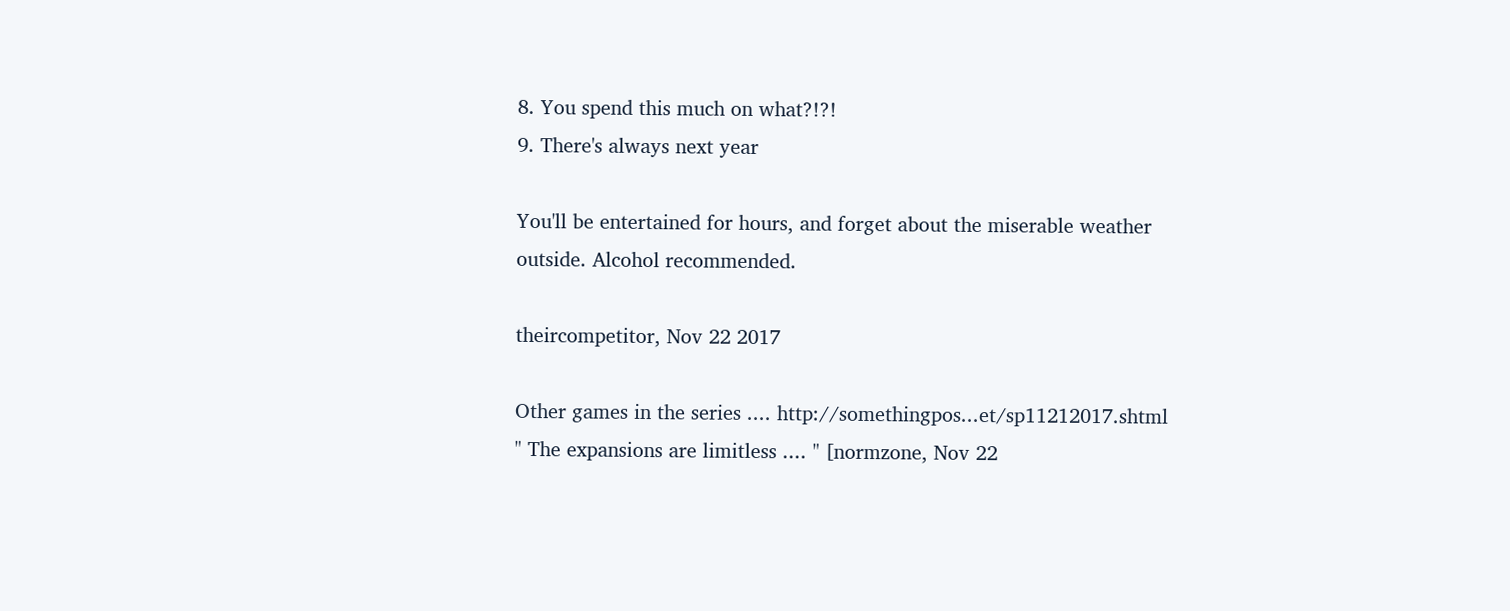8. You spend this much on what?!?!
9. There's always next year

You'll be entertained for hours, and forget about the miserable weather outside. Alcohol recommended.

theircompetitor, Nov 22 2017

Other games in the series .... http://somethingpos...et/sp11212017.shtml
" The expansions are limitless .... " [normzone, Nov 22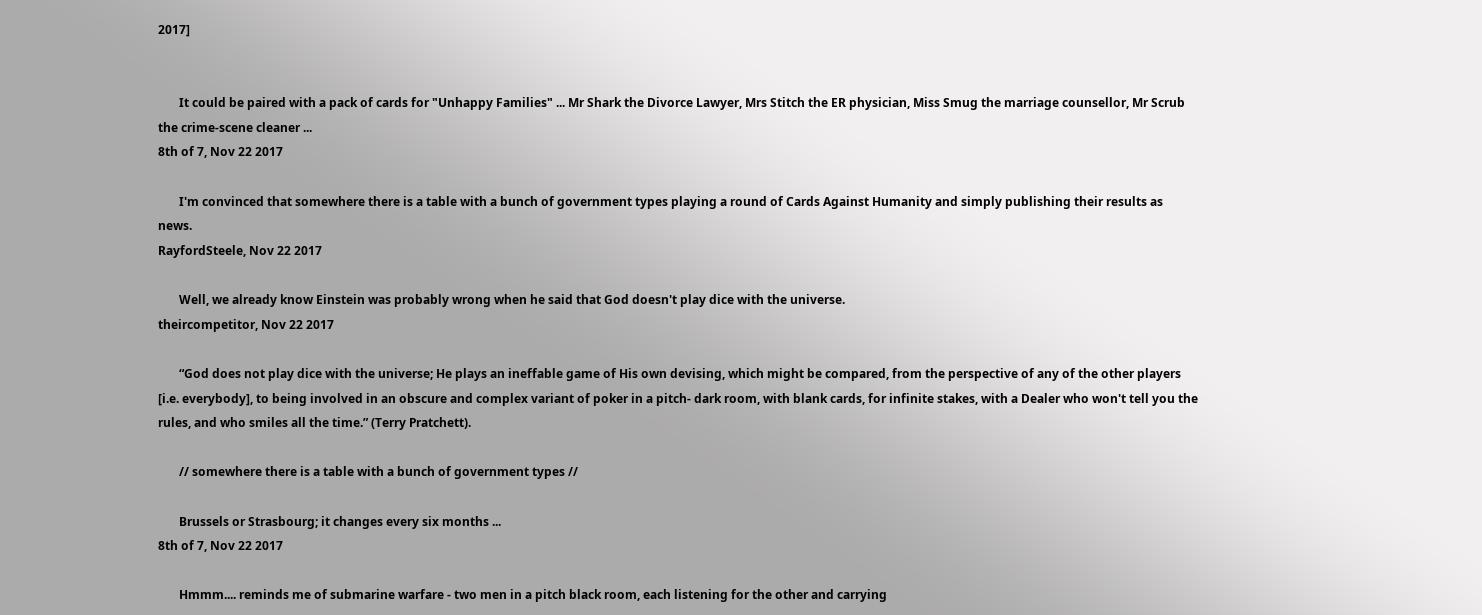2017]


       It could be paired with a pack of cards for "Unhappy Families" ... Mr Shark the Divorce Lawyer, Mrs Stitch the ER physician, Miss Smug the marriage counsellor, Mr Scrub the crime-scene cleaner ...
8th of 7, Nov 22 2017

       I'm convinced that somewhere there is a table with a bunch of government types playing a round of Cards Against Humanity and simply publishing their results as news.
RayfordSteele, Nov 22 2017

       Well, we already know Einstein was probably wrong when he said that God doesn't play dice with the universe.
theircompetitor, Nov 22 2017

       “God does not play dice with the universe; He plays an ineffable game of His own devising, which might be compared, from the perspective of any of the other players [i.e. everybody], to being involved in an obscure and complex variant of poker in a pitch- dark room, with blank cards, for infinite stakes, with a Dealer who won't tell you the rules, and who smiles all the time.” (Terry Pratchett).

       // somewhere there is a table with a bunch of government types //

       Brussels or Strasbourg; it changes every six months ...
8th of 7, Nov 22 2017

       Hmmm.... reminds me of submarine warfare - two men in a pitch black room, each listening for the other and carrying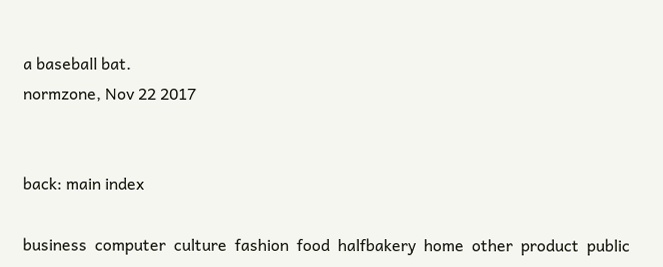a baseball bat.
normzone, Nov 22 2017


back: main index

business  computer  culture  fashion  food  halfbakery  home  other  product  public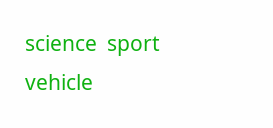science  sport  vehicle